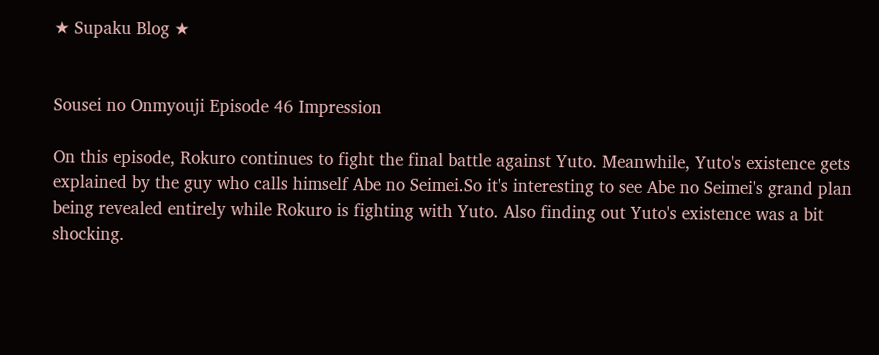★ Supaku Blog ★


Sousei no Onmyouji Episode 46 Impression

On this episode, Rokuro continues to fight the final battle against Yuto. Meanwhile, Yuto's existence gets explained by the guy who calls himself Abe no Seimei.So it's interesting to see Abe no Seimei's grand plan being revealed entirely while Rokuro is fighting with Yuto. Also finding out Yuto's existence was a bit shocking.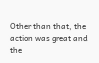Other than that, the action was great and the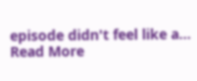episode didn't feel like a...
Read More